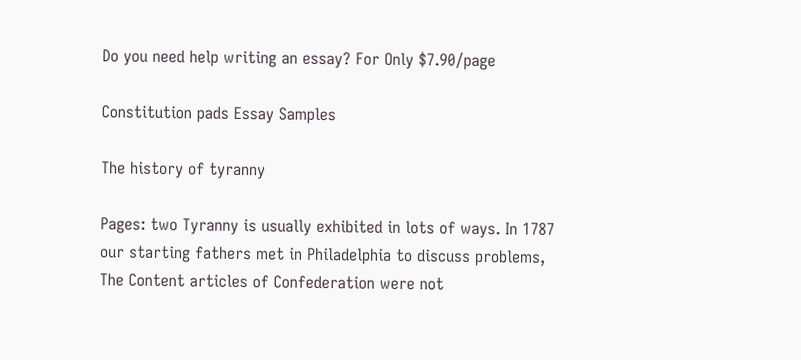Do you need help writing an essay? For Only $7.90/page

Constitution pads Essay Samples

The history of tyranny

Pages: two Tyranny is usually exhibited in lots of ways. In 1787 our starting fathers met in Philadelphia to discuss problems, The Content articles of Confederation were not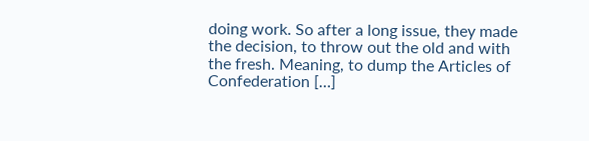doing work. So after a long issue, they made the decision, to throw out the old and with the fresh. Meaning, to dump the Articles of Confederation […]